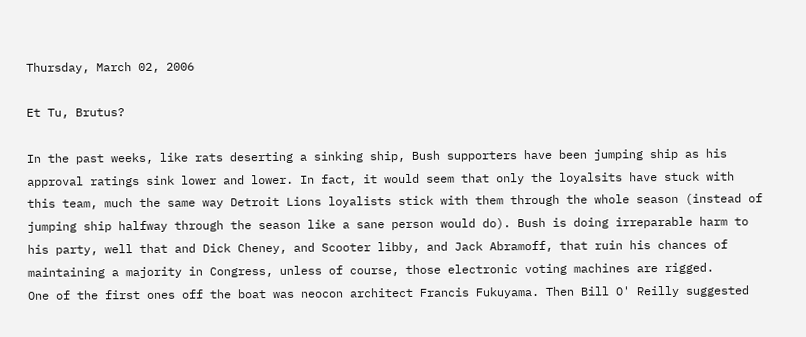Thursday, March 02, 2006

Et Tu, Brutus?

In the past weeks, like rats deserting a sinking ship, Bush supporters have been jumping ship as his approval ratings sink lower and lower. In fact, it would seem that only the loyalsits have stuck with this team, much the same way Detroit Lions loyalists stick with them through the whole season (instead of jumping ship halfway through the season like a sane person would do). Bush is doing irreparable harm to his party, well that and Dick Cheney, and Scooter libby, and Jack Abramoff, that ruin his chances of maintaining a majority in Congress, unless of course, those electronic voting machines are rigged.
One of the first ones off the boat was neocon architect Francis Fukuyama. Then Bill O' Reilly suggested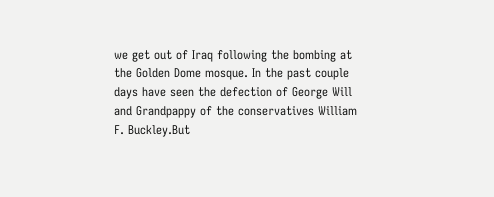we get out of Iraq following the bombing at the Golden Dome mosque. In the past couple days have seen the defection of George Will and Grandpappy of the conservatives William F. Buckley.But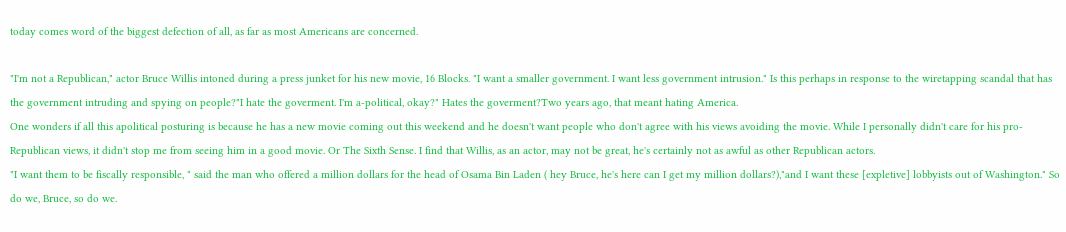today comes word of the biggest defection of all, as far as most Americans are concerned.

"I'm not a Republican," actor Bruce Willis intoned during a press junket for his new movie, 16 Blocks. "I want a smaller government. I want less government intrusion." Is this perhaps in response to the wiretapping scandal that has the government intruding and spying on people?"I hate the goverment. I'm a-political, okay?" Hates the goverment?Two years ago, that meant hating America.
One wonders if all this apolitical posturing is because he has a new movie coming out this weekend and he doesn't want people who don't agree with his views avoiding the movie. While I personally didn't care for his pro-Republican views, it didn't stop me from seeing him in a good movie. Or The Sixth Sense. I find that Willis, as an actor, may not be great, he's certainly not as awful as other Republican actors.
"I want them to be fiscally responsible, " said the man who offered a million dollars for the head of Osama Bin Laden ( hey Bruce, he's here can I get my million dollars?),"and I want these [expletive] lobbyists out of Washington." So do we, Bruce, so do we.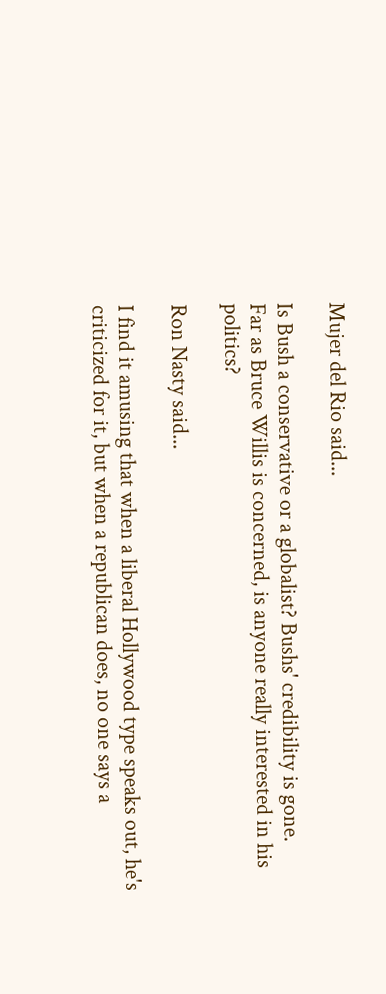Mujer del Rio said...

Is Bush a conservative or a globalist? Bushs' credibility is gone.
Far as Bruce Willis is concerned, is anyone really interested in his politics?

Ron Nasty said...

I find it amusing that when a liberal Hollywood type speaks out, he's criticized for it, but when a republican does, no one says a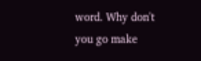word. Why don't you go make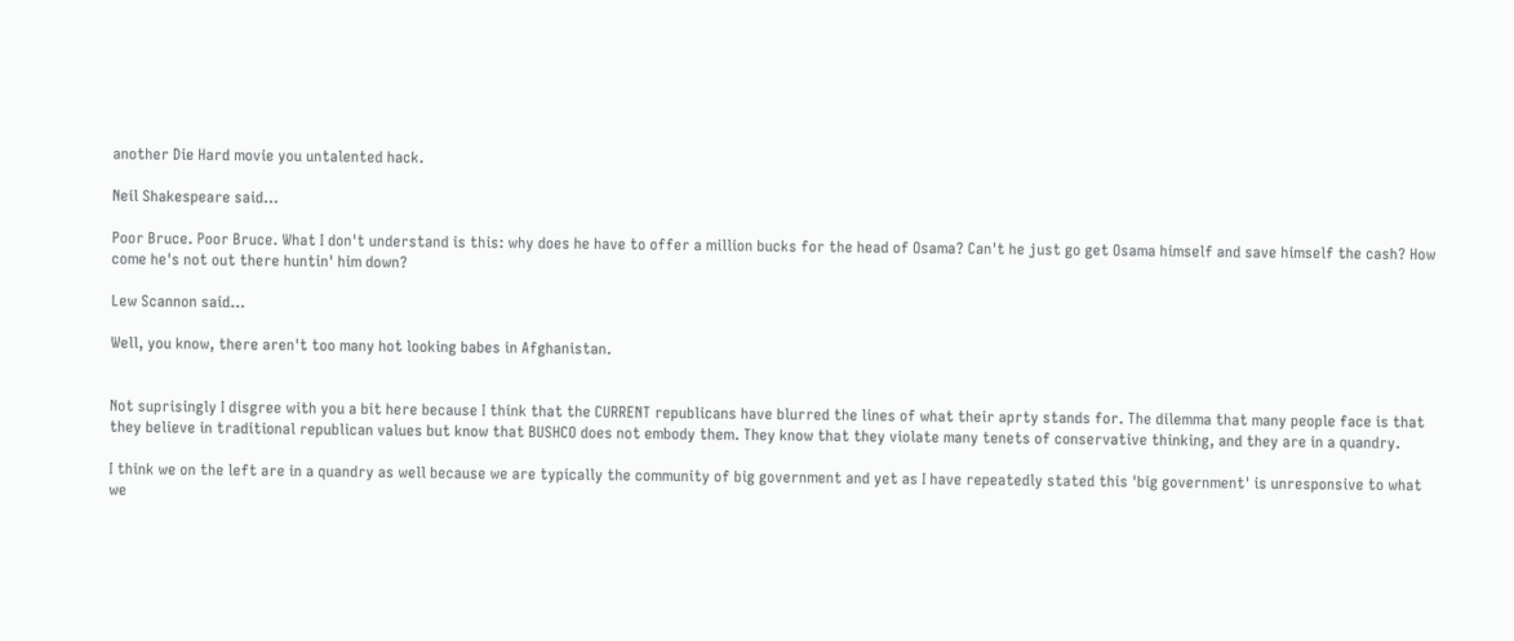another Die Hard movie you untalented hack.

Neil Shakespeare said...

Poor Bruce. Poor Bruce. What I don't understand is this: why does he have to offer a million bucks for the head of Osama? Can't he just go get Osama himself and save himself the cash? How come he's not out there huntin' him down?

Lew Scannon said...

Well, you know, there aren't too many hot looking babes in Afghanistan.


Not suprisingly I disgree with you a bit here because I think that the CURRENT republicans have blurred the lines of what their aprty stands for. The dilemma that many people face is that they believe in traditional republican values but know that BUSHCO does not embody them. They know that they violate many tenets of conservative thinking, and they are in a quandry.

I think we on the left are in a quandry as well because we are typically the community of big government and yet as I have repeatedly stated this 'big government' is unresponsive to what we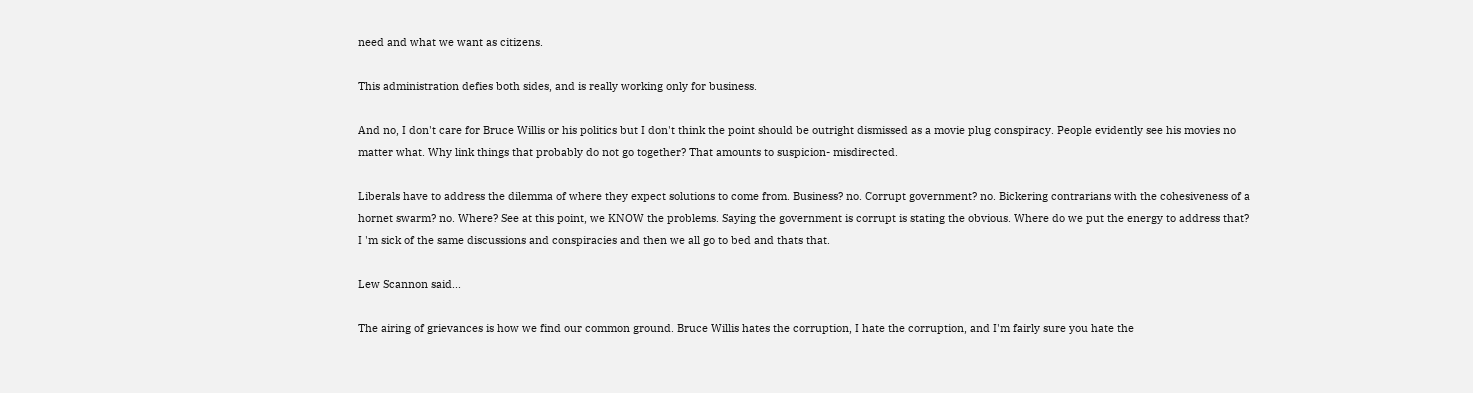need and what we want as citizens.

This administration defies both sides, and is really working only for business.

And no, I don't care for Bruce Willis or his politics but I don't think the point should be outright dismissed as a movie plug conspiracy. People evidently see his movies no matter what. Why link things that probably do not go together? That amounts to suspicion- misdirected.

Liberals have to address the dilemma of where they expect solutions to come from. Business? no. Corrupt government? no. Bickering contrarians with the cohesiveness of a hornet swarm? no. Where? See at this point, we KNOW the problems. Saying the government is corrupt is stating the obvious. Where do we put the energy to address that? I 'm sick of the same discussions and conspiracies and then we all go to bed and thats that.

Lew Scannon said...

The airing of grievances is how we find our common ground. Bruce Willis hates the corruption, I hate the corruption, and I'm fairly sure you hate the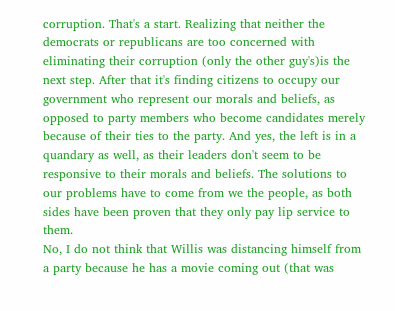corruption. That's a start. Realizing that neither the democrats or republicans are too concerned with eliminating their corruption (only the other guy's)is the next step. After that it's finding citizens to occupy our government who represent our morals and beliefs, as opposed to party members who become candidates merely because of their ties to the party. And yes, the left is in a quandary as well, as their leaders don't seem to be responsive to their morals and beliefs. The solutions to our problems have to come from we the people, as both sides have been proven that they only pay lip service to them.
No, I do not think that Willis was distancing himself from a party because he has a movie coming out (that was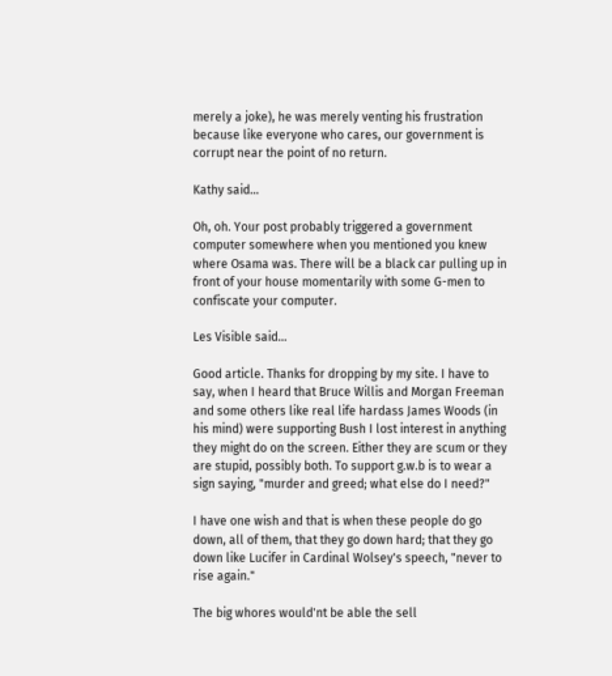merely a joke), he was merely venting his frustration because like everyone who cares, our government is corrupt near the point of no return.

Kathy said...

Oh, oh. Your post probably triggered a government computer somewhere when you mentioned you knew where Osama was. There will be a black car pulling up in front of your house momentarily with some G-men to confiscate your computer.

Les Visible said...

Good article. Thanks for dropping by my site. I have to say, when I heard that Bruce Willis and Morgan Freeman and some others like real life hardass James Woods (in his mind) were supporting Bush I lost interest in anything they might do on the screen. Either they are scum or they are stupid, possibly both. To support g.w.b is to wear a sign saying, "murder and greed; what else do I need?"

I have one wish and that is when these people do go down, all of them, that they go down hard; that they go down like Lucifer in Cardinal Wolsey's speech, "never to rise again."

The big whores would'nt be able the sell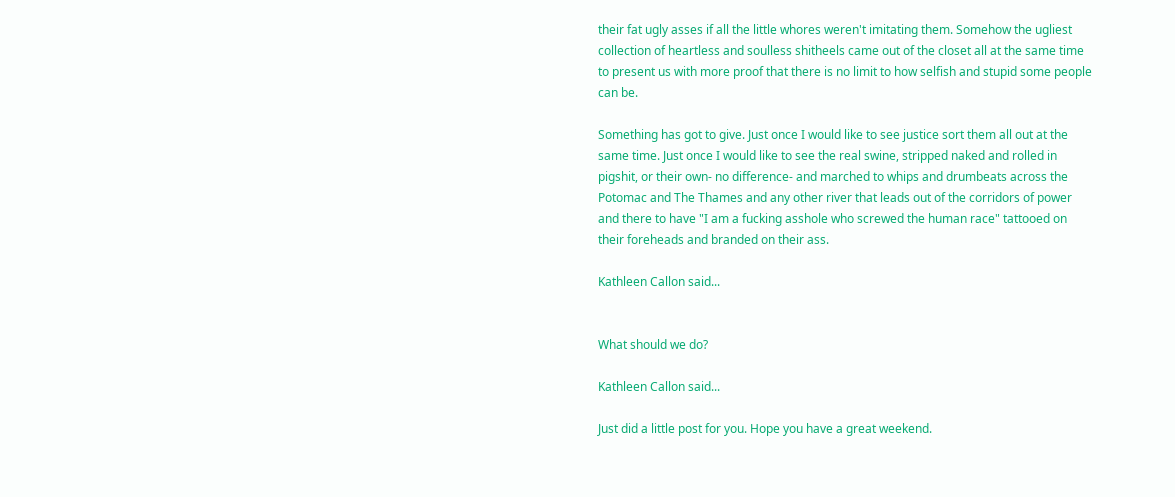their fat ugly asses if all the little whores weren't imitating them. Somehow the ugliest collection of heartless and soulless shitheels came out of the closet all at the same time to present us with more proof that there is no limit to how selfish and stupid some people can be.

Something has got to give. Just once I would like to see justice sort them all out at the same time. Just once I would like to see the real swine, stripped naked and rolled in pigshit, or their own- no difference- and marched to whips and drumbeats across the Potomac and The Thames and any other river that leads out of the corridors of power and there to have "I am a fucking asshole who screwed the human race" tattooed on their foreheads and branded on their ass.

Kathleen Callon said...


What should we do?

Kathleen Callon said...

Just did a little post for you. Hope you have a great weekend.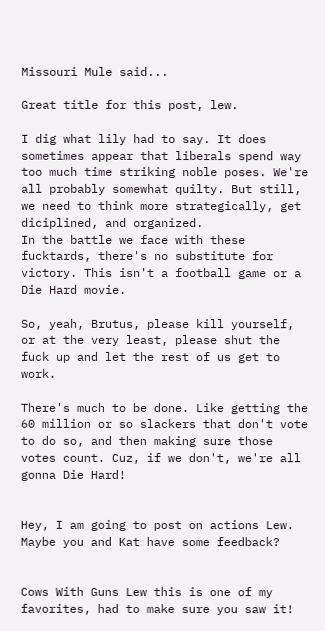Missouri Mule said...

Great title for this post, lew.

I dig what lily had to say. It does sometimes appear that liberals spend way too much time striking noble poses. We're all probably somewhat quilty. But still, we need to think more strategically, get diciplined, and organized.
In the battle we face with these fucktards, there's no substitute for victory. This isn't a football game or a Die Hard movie.

So, yeah, Brutus, please kill yourself, or at the very least, please shut the fuck up and let the rest of us get to work.

There's much to be done. Like getting the 60 million or so slackers that don't vote to do so, and then making sure those votes count. Cuz, if we don't, we're all gonna Die Hard!


Hey, I am going to post on actions Lew. Maybe you and Kat have some feedback?


Cows With Guns Lew this is one of my favorites, had to make sure you saw it!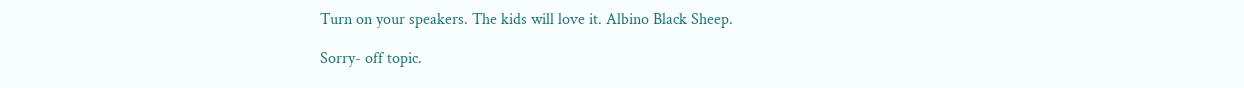Turn on your speakers. The kids will love it. Albino Black Sheep.

Sorry- off topic.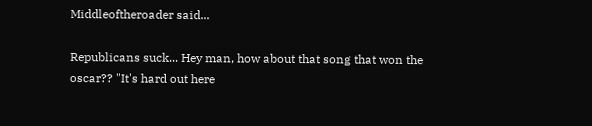Middleoftheroader said...

Republicans suck... Hey man, how about that song that won the oscar?? "It's hard out here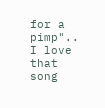for a pimp".. I love that song